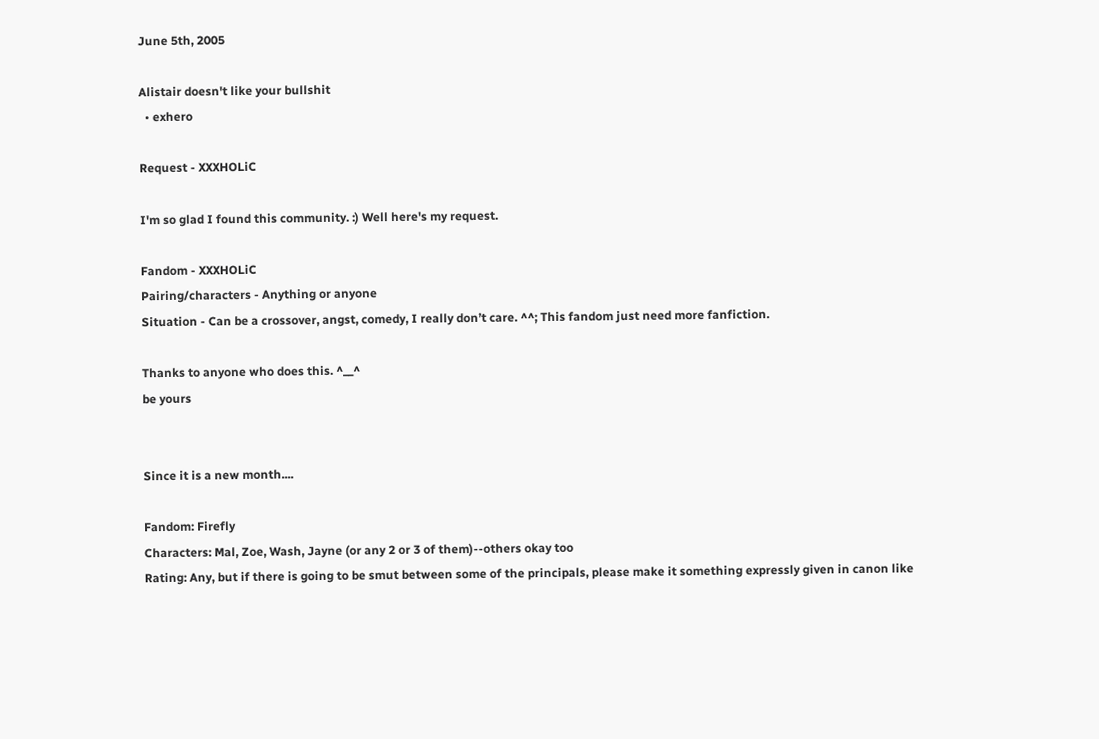June 5th, 2005

Alistair doesn't like your bullshit
  • exhero

Request - XXXHOLiC

I'm so glad I found this community. :) Well here's my request.

Fandom - XXXHOLiC
Pairing/characters - Anything or anyone
Situation - Can be a crossover, angst, comedy, I really don’t care. ^^; This fandom just need more fanfiction.

Thanks to anyone who does this. ^__^
be yours


Since it is a new month....

Fandom: Firefly
Characters: Mal, Zoe, Wash, Jayne (or any 2 or 3 of them)--others okay too
Rating: Any, but if there is going to be smut between some of the principals, please make it something expressly given in canon like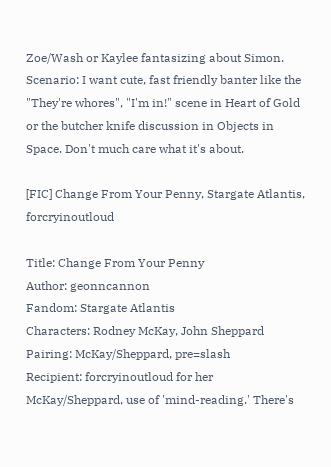Zoe/Wash or Kaylee fantasizing about Simon.
Scenario: I want cute, fast friendly banter like the "They're whores", "I'm in!" scene in Heart of Gold or the butcher knife discussion in Objects in Space. Don't much care what it's about.

[FIC] Change From Your Penny, Stargate Atlantis, forcryinoutloud

Title: Change From Your Penny
Author: geonncannon
Fandom: Stargate Atlantis
Characters: Rodney McKay, John Sheppard
Pairing: McKay/Sheppard, pre=slash
Recipient: forcryinoutloud for her McKay/Sheppard, use of 'mind-reading.' There's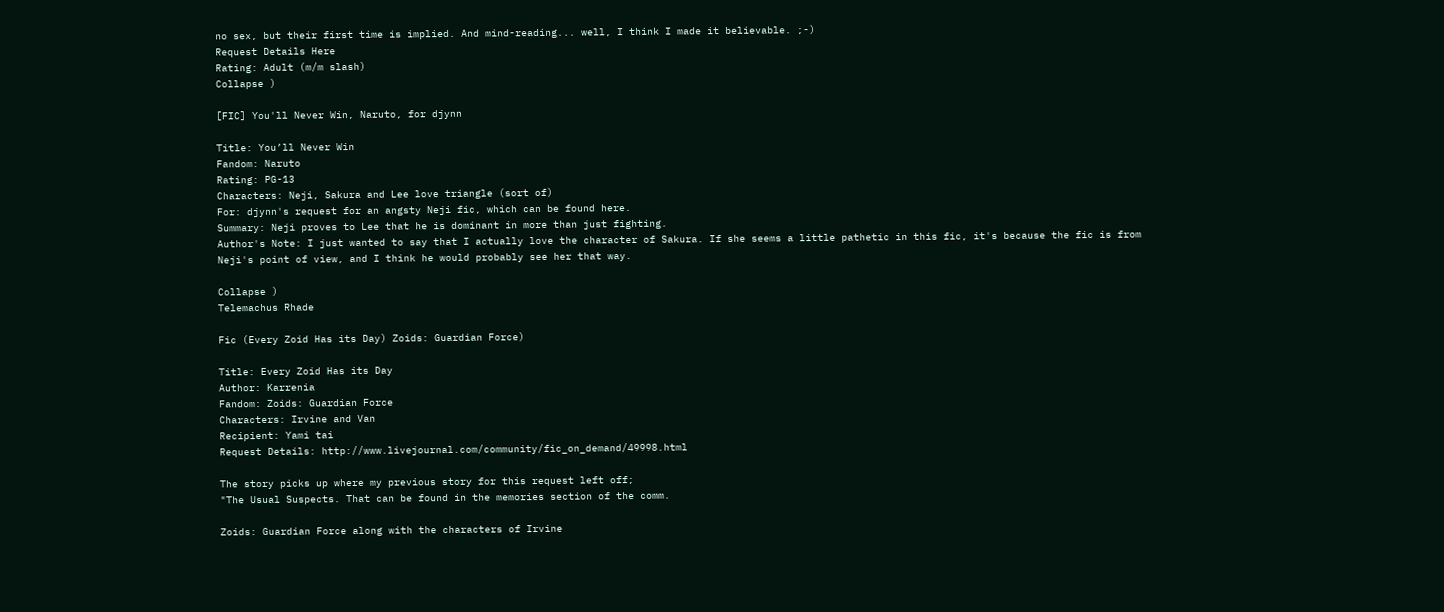no sex, but their first time is implied. And mind-reading... well, I think I made it believable. ;-)
Request Details Here
Rating: Adult (m/m slash)
Collapse )

[FIC] You'll Never Win, Naruto, for djynn

Title: You’ll Never Win
Fandom: Naruto
Rating: PG-13
Characters: Neji, Sakura and Lee love triangle (sort of)
For: djynn's request for an angsty Neji fic, which can be found here.
Summary: Neji proves to Lee that he is dominant in more than just fighting.
Author's Note: I just wanted to say that I actually love the character of Sakura. If she seems a little pathetic in this fic, it's because the fic is from Neji's point of view, and I think he would probably see her that way.

Collapse )
Telemachus Rhade

Fic (Every Zoid Has its Day) Zoids: Guardian Force)

Title: Every Zoid Has its Day
Author: Karrenia
Fandom: Zoids: Guardian Force
Characters: Irvine and Van
Recipient: Yami tai
Request Details: http://www.livejournal.com/community/fic_on_demand/49998.html

The story picks up where my previous story for this request left off;
"The Usual Suspects. That can be found in the memories section of the comm.

Zoids: Guardian Force along with the characters of Irvine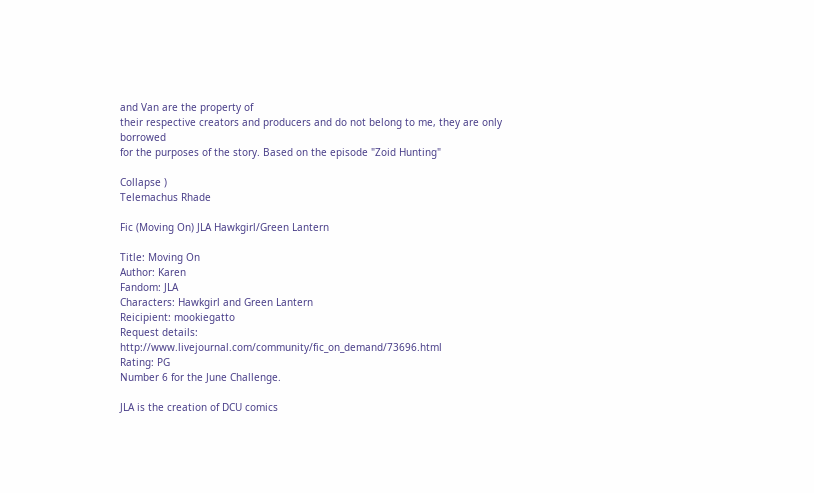and Van are the property of
their respective creators and producers and do not belong to me, they are only borrowed
for the purposes of the story. Based on the episode "Zoid Hunting"

Collapse )
Telemachus Rhade

Fic (Moving On) JLA Hawkgirl/Green Lantern

Title: Moving On
Author: Karen
Fandom: JLA
Characters: Hawkgirl and Green Lantern
Reicipient: mookiegatto
Request details: http://www.livejournal.com/community/fic_on_demand/73696.html
Rating: PG
Number 6 for the June Challenge.

JLA is the creation of DCU comics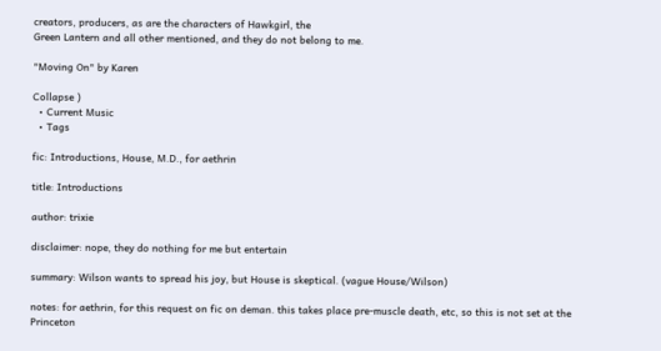creators, producers, as are the characters of Hawkgirl, the
Green Lantern and all other mentioned, and they do not belong to me.

"Moving On" by Karen

Collapse )
  • Current Music
  • Tags

fic: Introductions, House, M.D., for aethrin

title: Introductions

author: trixie

disclaimer: nope, they do nothing for me but entertain

summary: Wilson wants to spread his joy, but House is skeptical. (vague House/Wilson)

notes: for aethrin, for this request on fic on deman. this takes place pre-muscle death, etc, so this is not set at the Princeton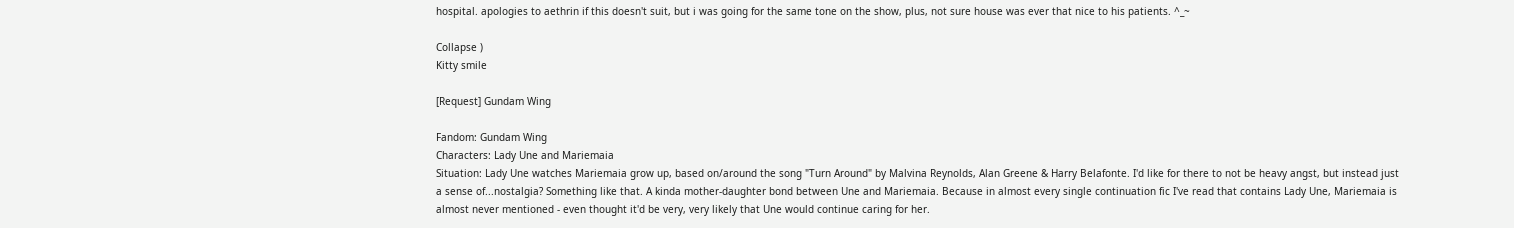hospital. apologies to aethrin if this doesn't suit, but i was going for the same tone on the show, plus, not sure house was ever that nice to his patients. ^_~

Collapse )
Kitty smile

[Request] Gundam Wing

Fandom: Gundam Wing
Characters: Lady Une and Mariemaia
Situation: Lady Une watches Mariemaia grow up, based on/around the song "Turn Around" by Malvina Reynolds, Alan Greene & Harry Belafonte. I'd like for there to not be heavy angst, but instead just a sense of...nostalgia? Something like that. A kinda mother-daughter bond between Une and Mariemaia. Because in almost every single continuation fic I've read that contains Lady Une, Mariemaia is almost never mentioned - even thought it'd be very, very likely that Une would continue caring for her.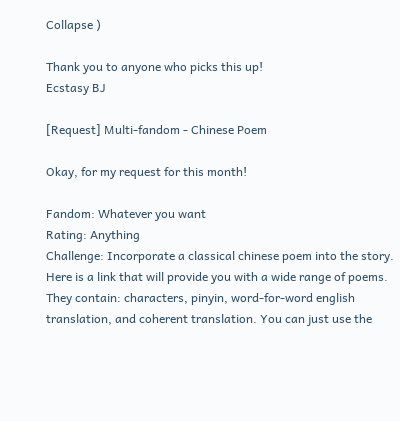Collapse )

Thank you to anyone who picks this up!
Ecstasy BJ

[Request] Multi-fandom - Chinese Poem

Okay, for my request for this month!

Fandom: Whatever you want
Rating: Anything
Challenge: Incorporate a classical chinese poem into the story. Here is a link that will provide you with a wide range of poems. They contain: characters, pinyin, word-for-word english translation, and coherent translation. You can just use the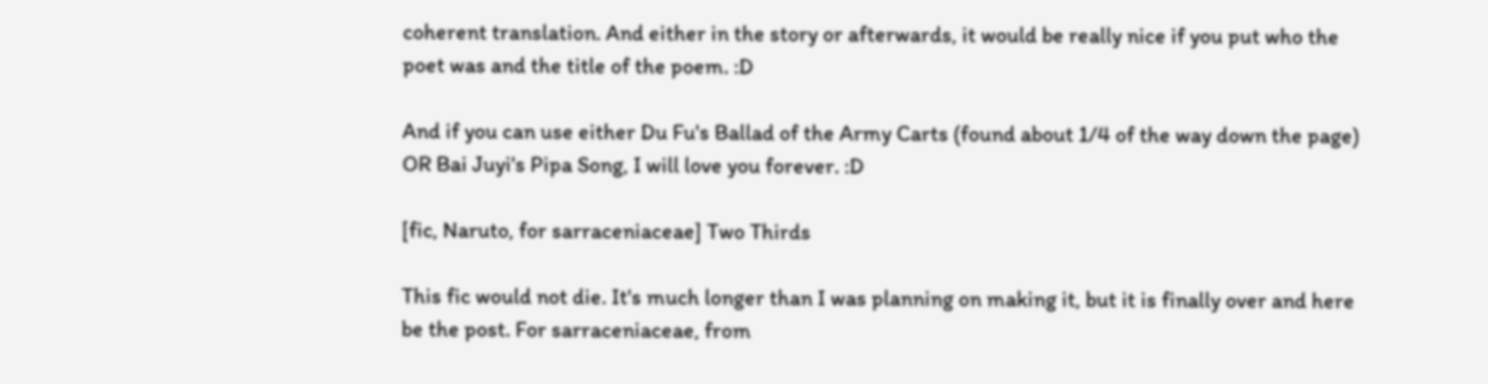coherent translation. And either in the story or afterwards, it would be really nice if you put who the poet was and the title of the poem. :D

And if you can use either Du Fu's Ballad of the Army Carts (found about 1/4 of the way down the page) OR Bai Juyi's Pipa Song, I will love you forever. :D

[fic, Naruto, for sarraceniaceae] Two Thirds

This fic would not die. It's much longer than I was planning on making it, but it is finally over and here be the post. For sarraceniaceae, from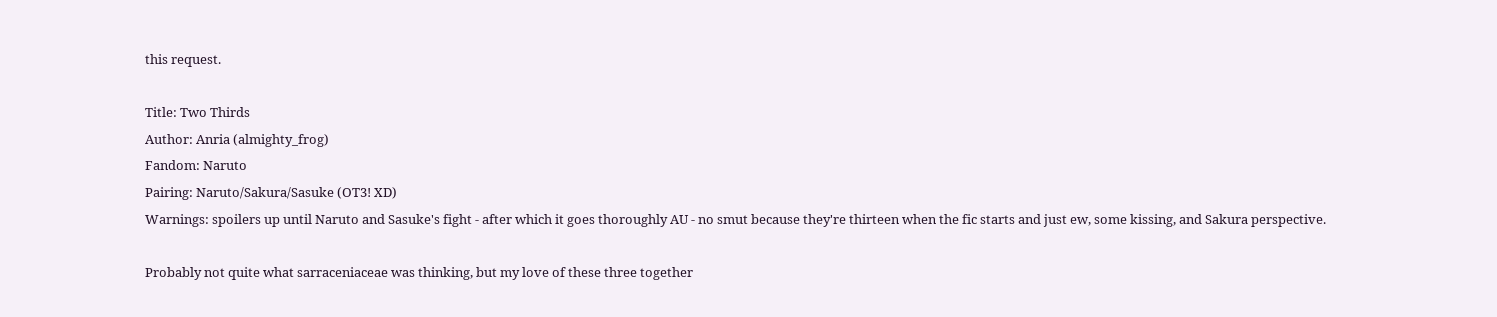this request.

Title: Two Thirds
Author: Anria (almighty_frog)
Fandom: Naruto
Pairing: Naruto/Sakura/Sasuke (OT3! XD)
Warnings: spoilers up until Naruto and Sasuke's fight - after which it goes thoroughly AU - no smut because they're thirteen when the fic starts and just ew, some kissing, and Sakura perspective.

Probably not quite what sarraceniaceae was thinking, but my love of these three together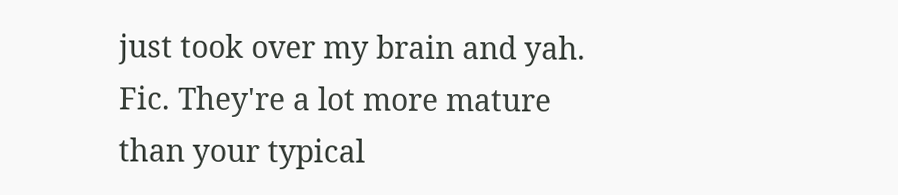just took over my brain and yah. Fic. They're a lot more mature than your typical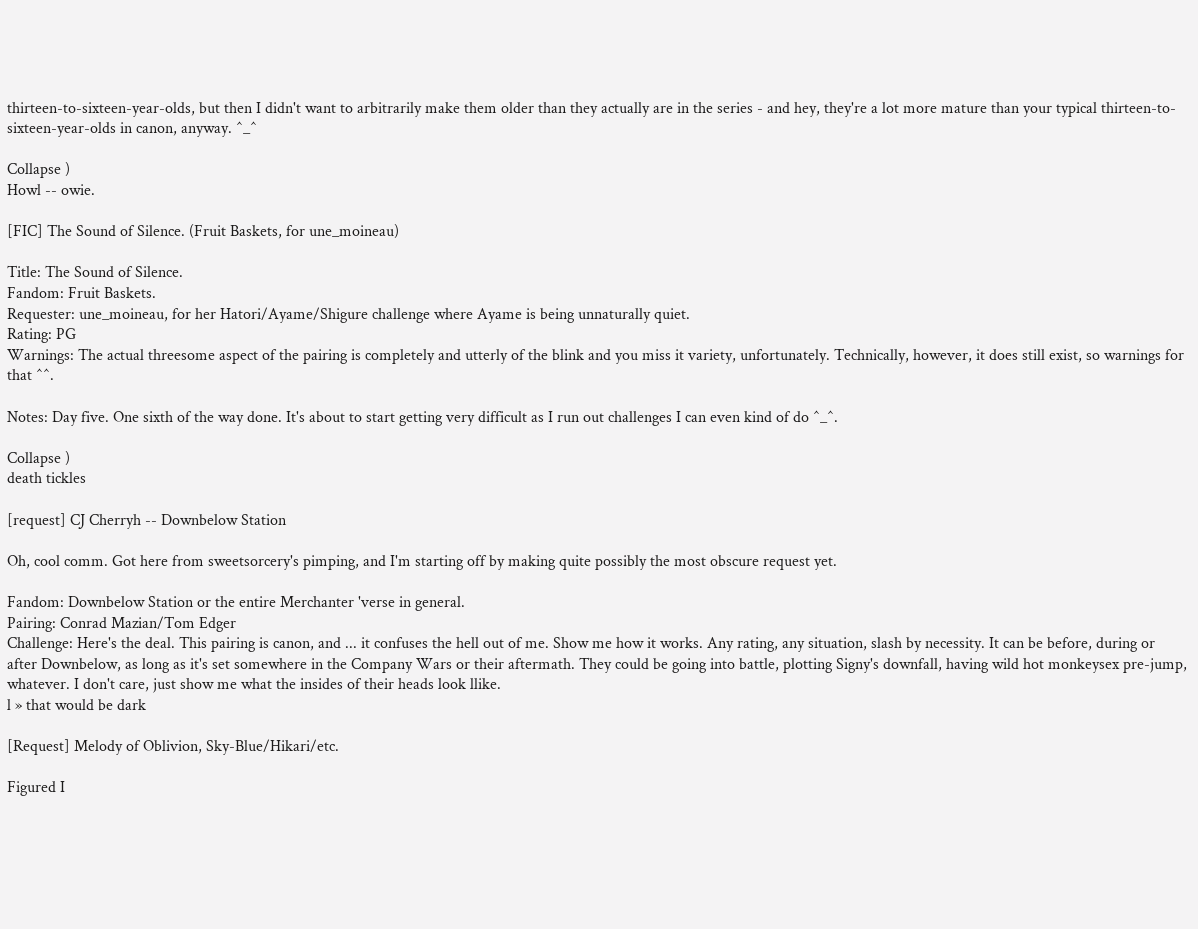thirteen-to-sixteen-year-olds, but then I didn't want to arbitrarily make them older than they actually are in the series - and hey, they're a lot more mature than your typical thirteen-to-sixteen-year-olds in canon, anyway. ^_^

Collapse )
Howl -- owie.

[FIC] The Sound of Silence. (Fruit Baskets, for une_moineau)

Title: The Sound of Silence.
Fandom: Fruit Baskets.
Requester: une_moineau, for her Hatori/Ayame/Shigure challenge where Ayame is being unnaturally quiet.
Rating: PG
Warnings: The actual threesome aspect of the pairing is completely and utterly of the blink and you miss it variety, unfortunately. Technically, however, it does still exist, so warnings for that ^^.

Notes: Day five. One sixth of the way done. It's about to start getting very difficult as I run out challenges I can even kind of do ^_^.

Collapse )
death tickles

[request] CJ Cherryh -- Downbelow Station

Oh, cool comm. Got here from sweetsorcery's pimping, and I'm starting off by making quite possibly the most obscure request yet.

Fandom: Downbelow Station or the entire Merchanter 'verse in general.
Pairing: Conrad Mazian/Tom Edger
Challenge: Here's the deal. This pairing is canon, and ... it confuses the hell out of me. Show me how it works. Any rating, any situation, slash by necessity. It can be before, during or after Downbelow, as long as it's set somewhere in the Company Wars or their aftermath. They could be going into battle, plotting Signy's downfall, having wild hot monkeysex pre-jump, whatever. I don't care, just show me what the insides of their heads look llike.
l » that would be dark

[Request] Melody of Oblivion, Sky-Blue/Hikari/etc.

Figured I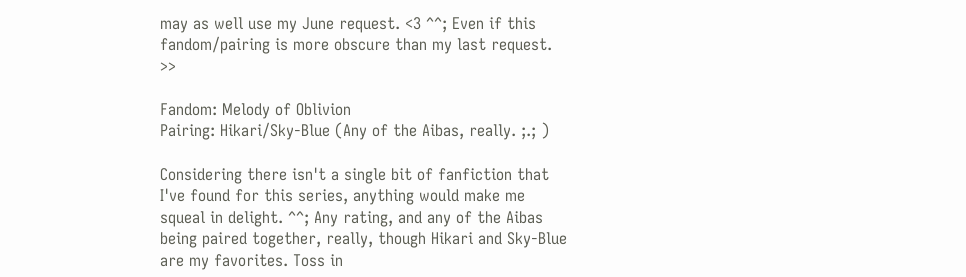may as well use my June request. <3 ^^; Even if this fandom/pairing is more obscure than my last request. >>

Fandom: Melody of Oblivion
Pairing: Hikari/Sky-Blue (Any of the Aibas, really. ;.; )

Considering there isn't a single bit of fanfiction that I've found for this series, anything would make me squeal in delight. ^^; Any rating, and any of the Aibas being paired together, really, though Hikari and Sky-Blue are my favorites. Toss in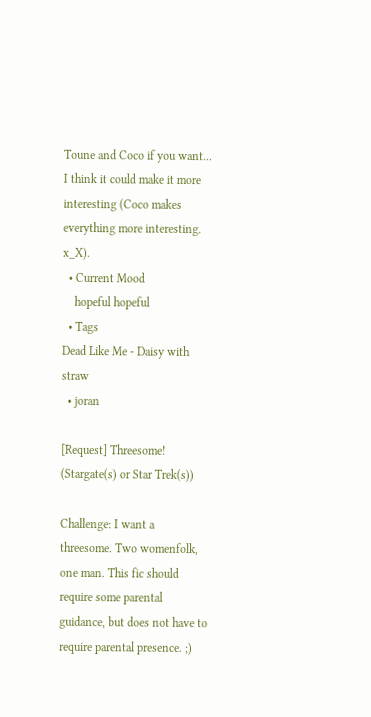Toune and Coco if you want... I think it could make it more interesting (Coco makes everything more interesting. x_X).
  • Current Mood
    hopeful hopeful
  • Tags
Dead Like Me - Daisy with straw
  • joran

[Request] Threesome! (Stargate(s) or Star Trek(s))

Challenge: I want a threesome. Two womenfolk, one man. This fic should require some parental guidance, but does not have to require parental presence. ;)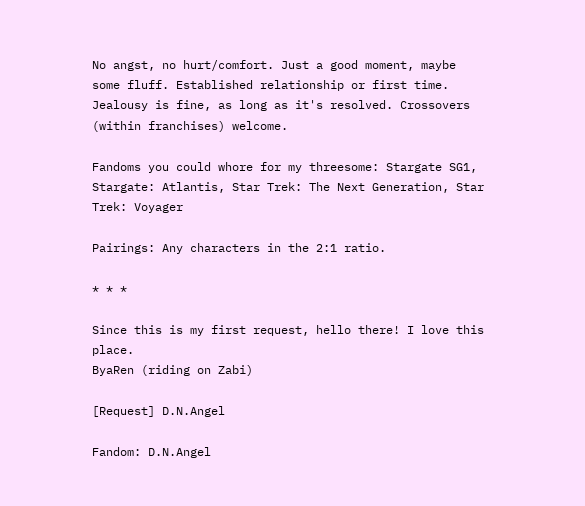No angst, no hurt/comfort. Just a good moment, maybe some fluff. Established relationship or first time. Jealousy is fine, as long as it's resolved. Crossovers (within franchises) welcome.

Fandoms you could whore for my threesome: Stargate SG1, Stargate: Atlantis, Star Trek: The Next Generation, Star Trek: Voyager

Pairings: Any characters in the 2:1 ratio.

* * *

Since this is my first request, hello there! I love this place.
ByaRen (riding on Zabi)

[Request] D.N.Angel

Fandom: D.N.Angel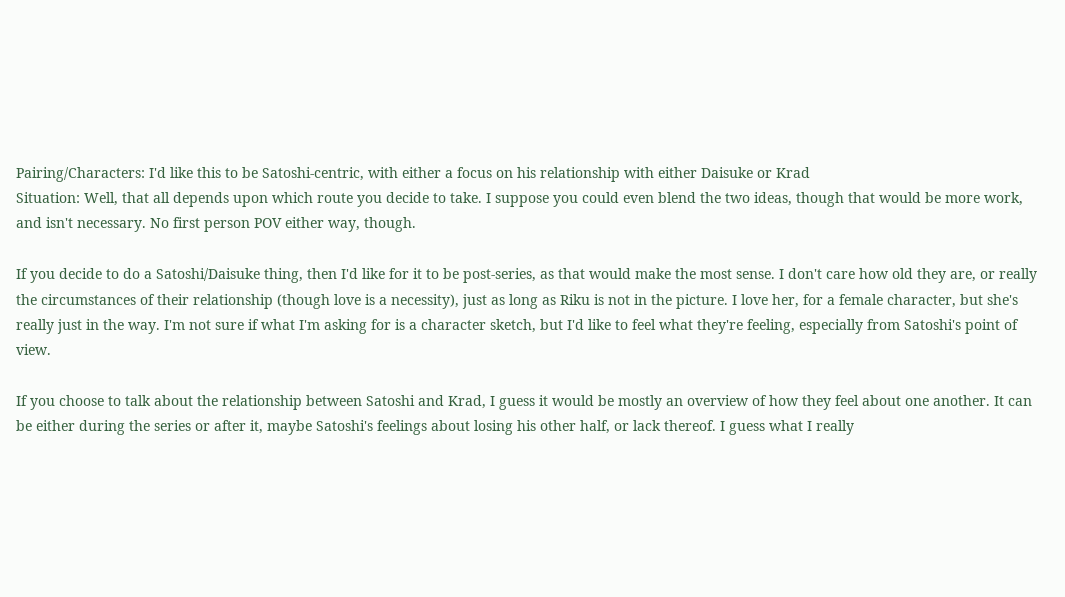Pairing/Characters: I'd like this to be Satoshi-centric, with either a focus on his relationship with either Daisuke or Krad
Situation: Well, that all depends upon which route you decide to take. I suppose you could even blend the two ideas, though that would be more work, and isn't necessary. No first person POV either way, though.

If you decide to do a Satoshi/Daisuke thing, then I'd like for it to be post-series, as that would make the most sense. I don't care how old they are, or really the circumstances of their relationship (though love is a necessity), just as long as Riku is not in the picture. I love her, for a female character, but she's really just in the way. I'm not sure if what I'm asking for is a character sketch, but I'd like to feel what they're feeling, especially from Satoshi's point of view.

If you choose to talk about the relationship between Satoshi and Krad, I guess it would be mostly an overview of how they feel about one another. It can be either during the series or after it, maybe Satoshi's feelings about losing his other half, or lack thereof. I guess what I really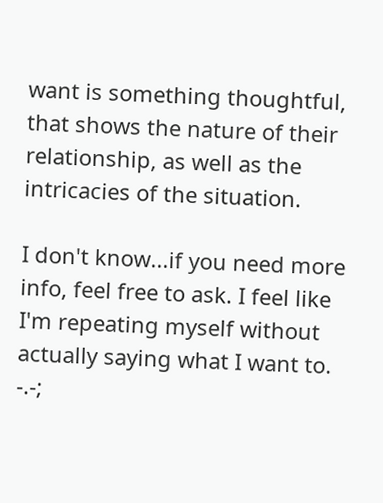want is something thoughtful, that shows the nature of their relationship, as well as the intricacies of the situation.

I don't know...if you need more info, feel free to ask. I feel like I'm repeating myself without actually saying what I want to. -.-;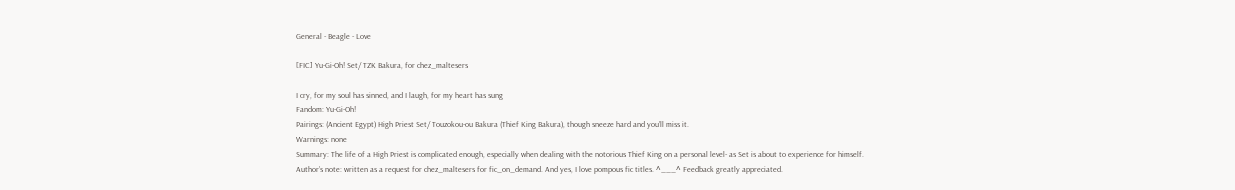General - Beagle - Love

[FIC] Yu-Gi-Oh! Set/ TZK Bakura, for chez_maltesers

I cry, for my soul has sinned, and I laugh, for my heart has sung
Fandom: Yu-Gi-Oh!
Pairings: (Ancient Egypt) High Priest Set/ Touzokou-ou Bakura (Thief King Bakura), though sneeze hard and you’ll miss it.
Warnings: none
Summary: The life of a High Priest is complicated enough, especially when dealing with the notorious Thief King on a personal level- as Set is about to experience for himself.
Author’s note: written as a request for chez_maltesers for fic_on_demand. And yes, I love pompous fic titles. ^___^ Feedback greatly appreciated.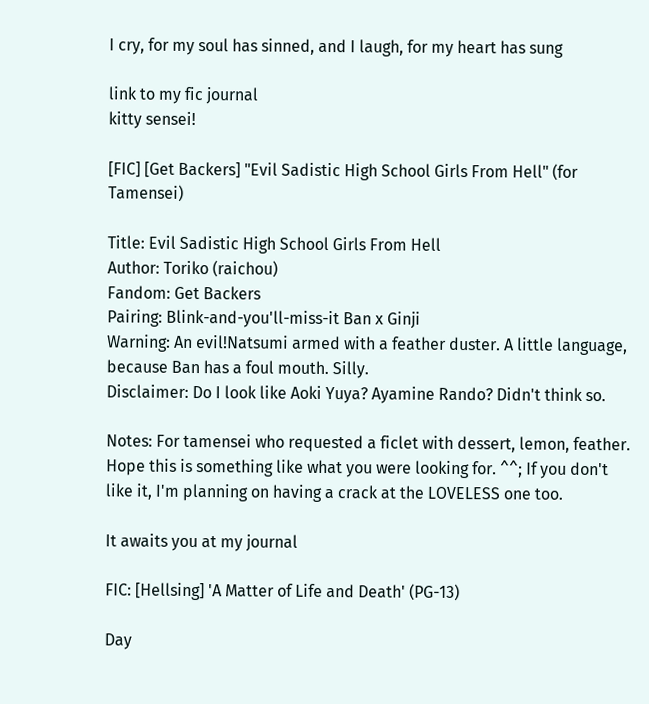I cry, for my soul has sinned, and I laugh, for my heart has sung

link to my fic journal
kitty sensei!

[FIC] [Get Backers] "Evil Sadistic High School Girls From Hell" (for Tamensei)

Title: Evil Sadistic High School Girls From Hell
Author: Toriko (raichou)
Fandom: Get Backers
Pairing: Blink-and-you'll-miss-it Ban x Ginji
Warning: An evil!Natsumi armed with a feather duster. A little language, because Ban has a foul mouth. Silly.
Disclaimer: Do I look like Aoki Yuya? Ayamine Rando? Didn't think so.

Notes: For tamensei who requested a ficlet with dessert, lemon, feather. Hope this is something like what you were looking for. ^^; If you don't like it, I'm planning on having a crack at the LOVELESS one too.

It awaits you at my journal

FIC: [Hellsing] 'A Matter of Life and Death' (PG-13)

Day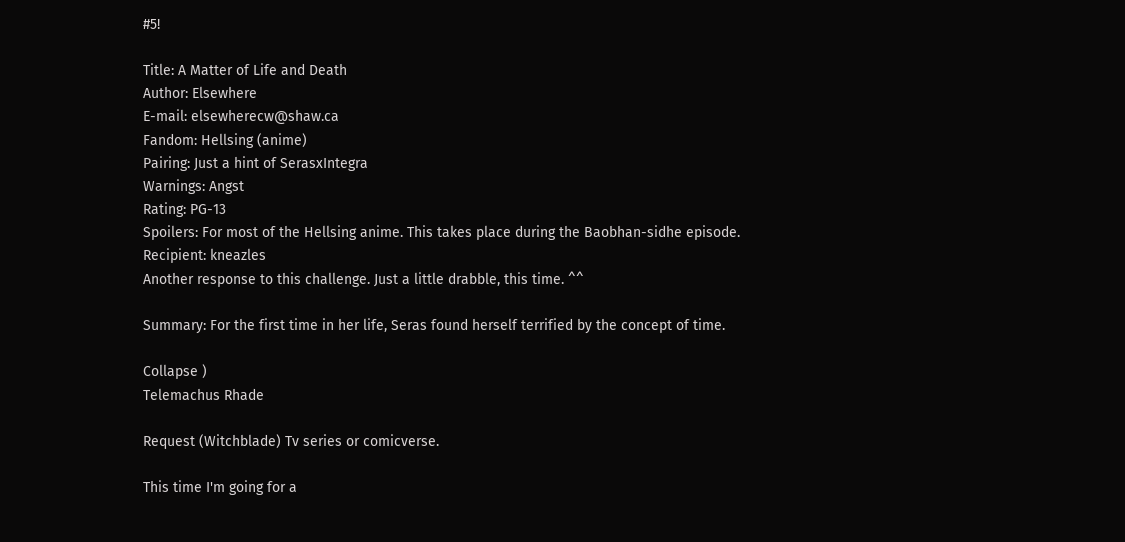#5!

Title: A Matter of Life and Death
Author: Elsewhere
E-mail: elsewherecw@shaw.ca
Fandom: Hellsing (anime)
Pairing: Just a hint of SerasxIntegra
Warnings: Angst
Rating: PG-13
Spoilers: For most of the Hellsing anime. This takes place during the Baobhan-sidhe episode.
Recipient: kneazles
Another response to this challenge. Just a little drabble, this time. ^^

Summary: For the first time in her life, Seras found herself terrified by the concept of time.

Collapse )
Telemachus Rhade

Request (Witchblade) Tv series or comicverse.

This time I'm going for a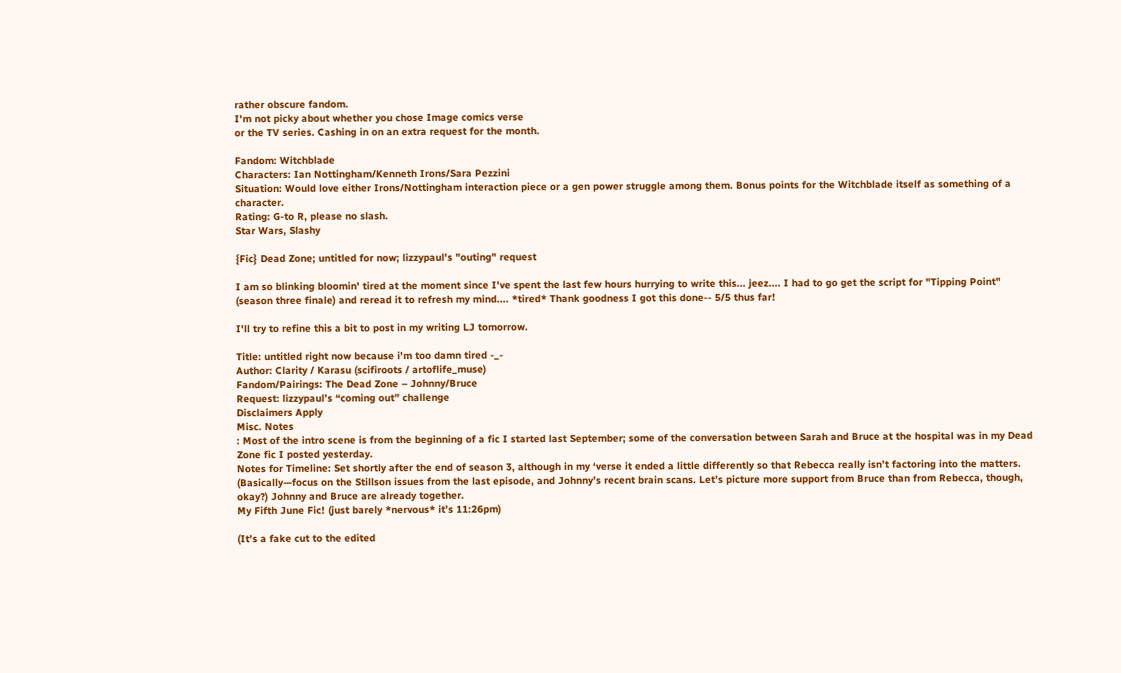rather obscure fandom.
I'm not picky about whether you chose Image comics verse
or the TV series. Cashing in on an extra request for the month.

Fandom: Witchblade
Characters: Ian Nottingham/Kenneth Irons/Sara Pezzini
Situation: Would love either Irons/Nottingham interaction piece or a gen power struggle among them. Bonus points for the Witchblade itself as something of a character.
Rating: G-to R, please no slash.
Star Wars, Slashy

{Fic} Dead Zone; untitled for now; lizzypaul's "outing" request

I am so blinking bloomin' tired at the moment since I've spent the last few hours hurrying to write this... jeez.... I had to go get the script for "Tipping Point" (season three finale) and reread it to refresh my mind.... *tired* Thank goodness I got this done-- 5/5 thus far!

I'll try to refine this a bit to post in my writing LJ tomorrow.

Title: untitled right now because i'm too damn tired -_-
Author: Clarity / Karasu (scifiroots / artoflife_muse)
Fandom/Pairings: The Dead Zone – Johnny/Bruce
Request: lizzypaul’s “coming out” challenge
Disclaimers Apply
Misc. Notes
: Most of the intro scene is from the beginning of a fic I started last September; some of the conversation between Sarah and Bruce at the hospital was in my Dead Zone fic I posted yesterday.
Notes for Timeline: Set shortly after the end of season 3, although in my ‘verse it ended a little differently so that Rebecca really isn’t factoring into the matters. (Basically—focus on the Stillson issues from the last episode, and Johnny’s recent brain scans. Let’s picture more support from Bruce than from Rebecca, though, okay?) Johnny and Bruce are already together.
My Fifth June Fic! (just barely *nervous* it’s 11:26pm)

(It's a fake cut to the edited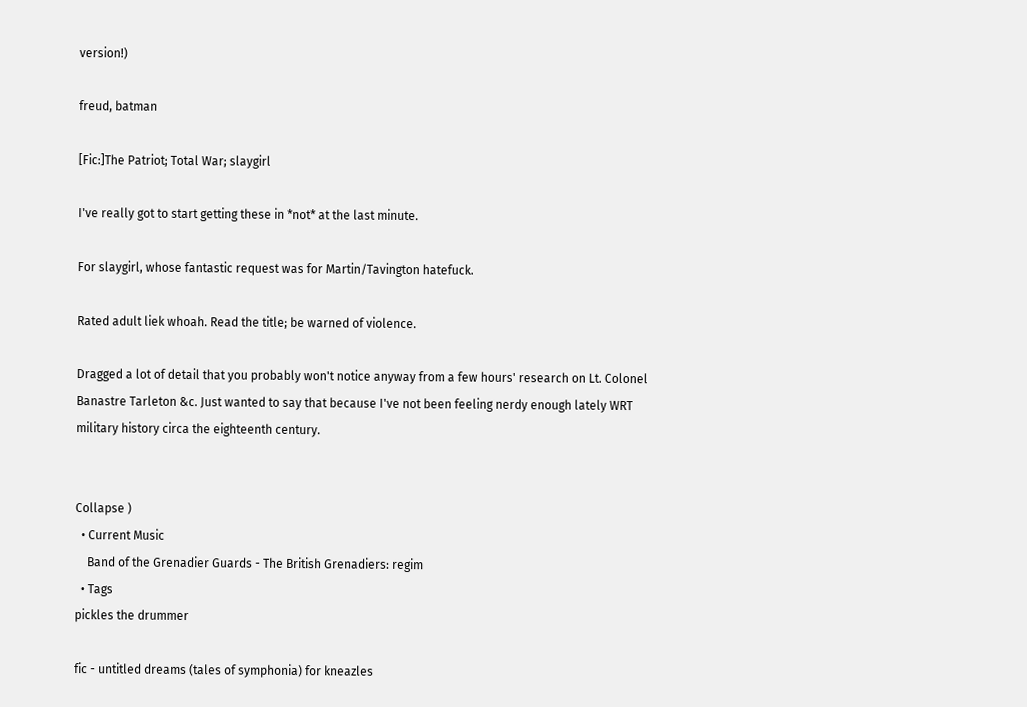version!)

freud, batman

[Fic:]The Patriot; Total War; slaygirl

I've really got to start getting these in *not* at the last minute.

For slaygirl, whose fantastic request was for Martin/Tavington hatefuck.

Rated adult liek whoah. Read the title; be warned of violence.

Dragged a lot of detail that you probably won't notice anyway from a few hours' research on Lt. Colonel Banastre Tarleton &c. Just wanted to say that because I've not been feeling nerdy enough lately WRT military history circa the eighteenth century.


Collapse )
  • Current Music
    Band of the Grenadier Guards - The British Grenadiers: regim
  • Tags
pickles the drummer

fic - untitled dreams (tales of symphonia) for kneazles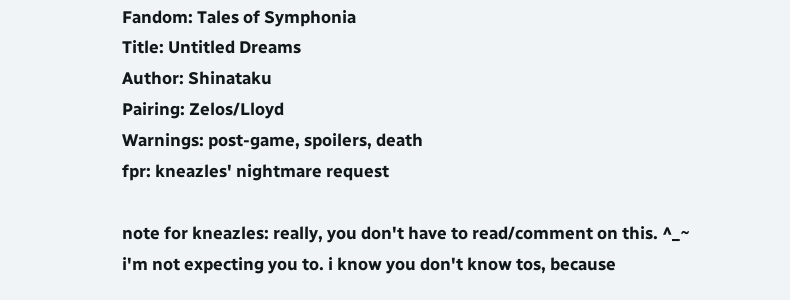Fandom: Tales of Symphonia
Title: Untitled Dreams
Author: Shinataku
Pairing: Zelos/Lloyd
Warnings: post-game, spoilers, death
fpr: kneazles' nightmare request

note for kneazles: really, you don't have to read/comment on this. ^_~ i'm not expecting you to. i know you don't know tos, because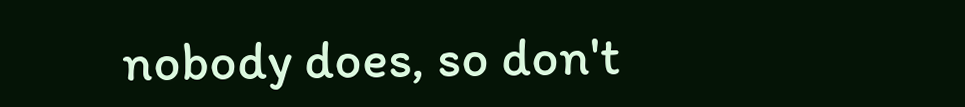nobody does, so don't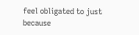feel obligated to just because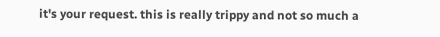it's your request. this is really trippy and not so much a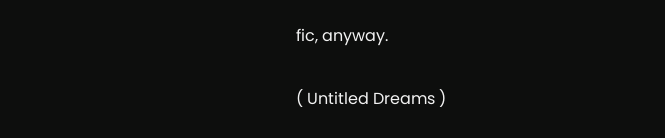fic, anyway.

( Untitled Dreams )